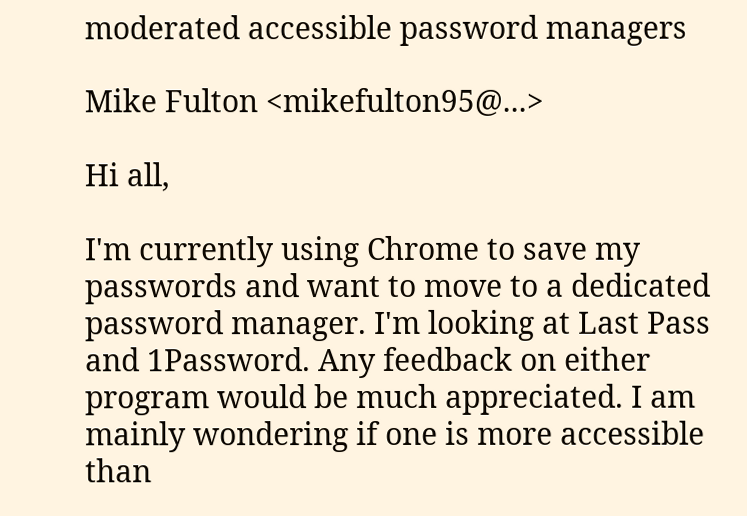moderated accessible password managers

Mike Fulton <mikefulton95@...>

Hi all,

I'm currently using Chrome to save my passwords and want to move to a dedicated password manager. I'm looking at Last Pass and 1Password. Any feedback on either program would be much appreciated. I am mainly wondering if one is more accessible than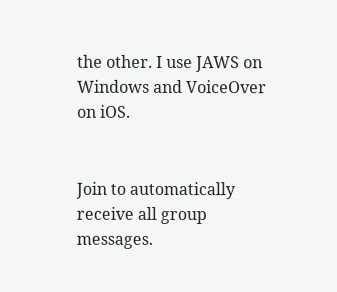the other. I use JAWS on Windows and VoiceOver on iOS.


Join to automatically receive all group messages.